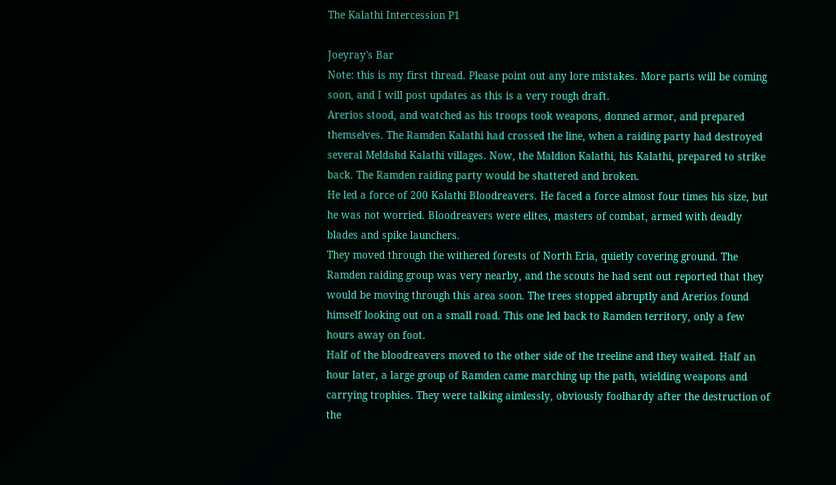The Kalathi Intercession P1

Joeyray's Bar
Note: this is my first thread. Please point out any lore mistakes. More parts will be coming soon, and I will post updates as this is a very rough draft.
Arerios stood, and watched as his troops took weapons, donned armor, and prepared themselves. The Ramden Kalathi had crossed the line, when a raiding party had destroyed several Meldahd Kalathi villages. Now, the Maldion Kalathi, his Kalathi, prepared to strike back. The Ramden raiding party would be shattered and broken.
He led a force of 200 Kalathi Bloodreavers. He faced a force almost four times his size, but he was not worried. Bloodreavers were elites, masters of combat, armed with deadly blades and spike launchers.
They moved through the withered forests of North Eria, quietly covering ground. The Ramden raiding group was very nearby, and the scouts he had sent out reported that they would be moving through this area soon. The trees stopped abruptly and Arerios found himself looking out on a small road. This one led back to Ramden territory, only a few hours away on foot.
Half of the bloodreavers moved to the other side of the treeline and they waited. Half an hour later, a large group of Ramden came marching up the path, wielding weapons and carrying trophies. They were talking aimlessly, obviously foolhardy after the destruction of the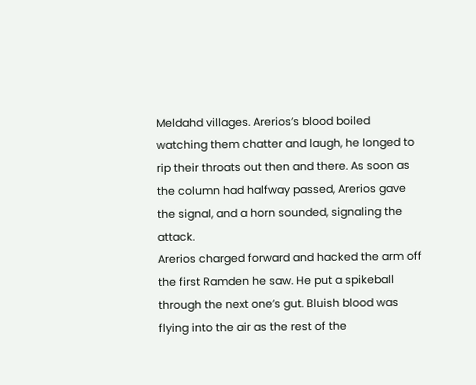Meldahd villages. Arerios’s blood boiled watching them chatter and laugh, he longed to rip their throats out then and there. As soon as the column had halfway passed, Arerios gave the signal, and a horn sounded, signaling the attack.
Arerios charged forward and hacked the arm off the first Ramden he saw. He put a spikeball through the next one’s gut. Bluish blood was flying into the air as the rest of the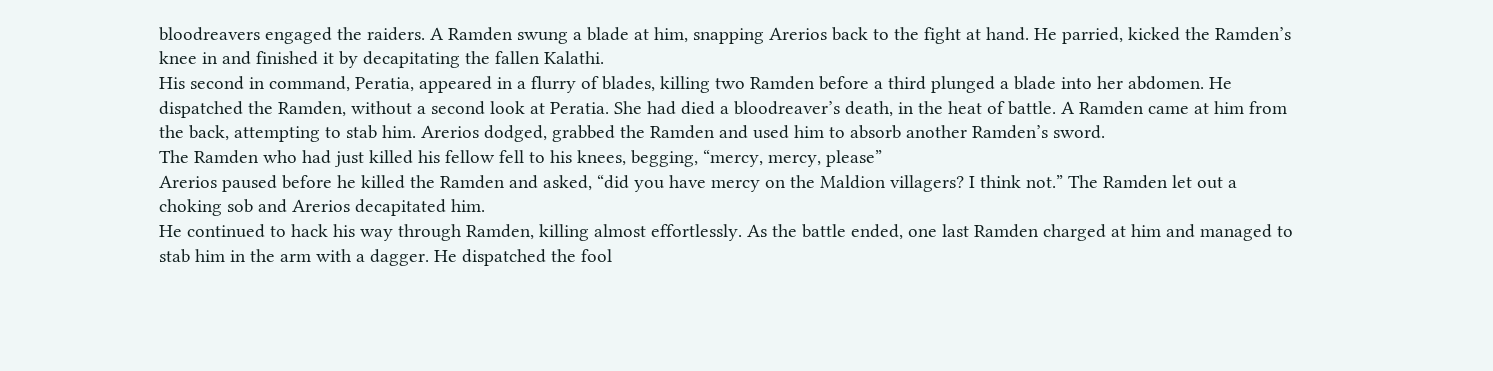bloodreavers engaged the raiders. A Ramden swung a blade at him, snapping Arerios back to the fight at hand. He parried, kicked the Ramden’s knee in and finished it by decapitating the fallen Kalathi.
His second in command, Peratia, appeared in a flurry of blades, killing two Ramden before a third plunged a blade into her abdomen. He dispatched the Ramden, without a second look at Peratia. She had died a bloodreaver’s death, in the heat of battle. A Ramden came at him from the back, attempting to stab him. Arerios dodged, grabbed the Ramden and used him to absorb another Ramden’s sword.
The Ramden who had just killed his fellow fell to his knees, begging, “mercy, mercy, please”
Arerios paused before he killed the Ramden and asked, “did you have mercy on the Maldion villagers? I think not.” The Ramden let out a choking sob and Arerios decapitated him.
He continued to hack his way through Ramden, killing almost effortlessly. As the battle ended, one last Ramden charged at him and managed to stab him in the arm with a dagger. He dispatched the fool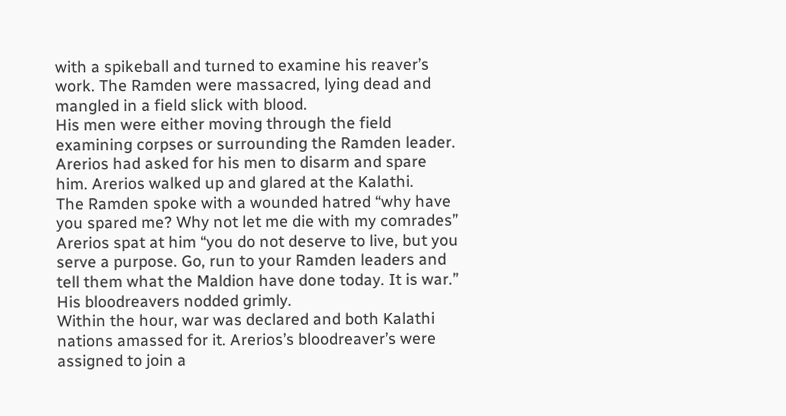with a spikeball and turned to examine his reaver’s work. The Ramden were massacred, lying dead and mangled in a field slick with blood.
His men were either moving through the field examining corpses or surrounding the Ramden leader. Arerios had asked for his men to disarm and spare him. Arerios walked up and glared at the Kalathi.
The Ramden spoke with a wounded hatred “why have you spared me? Why not let me die with my comrades”
Arerios spat at him “you do not deserve to live, but you serve a purpose. Go, run to your Ramden leaders and tell them what the Maldion have done today. It is war.”
His bloodreavers nodded grimly.
Within the hour, war was declared and both Kalathi nations amassed for it. Arerios’s bloodreaver’s were assigned to join a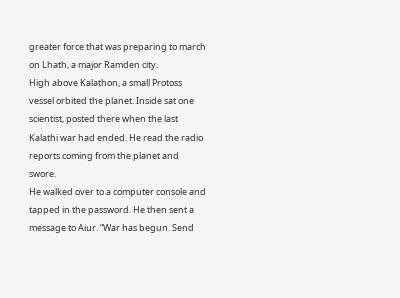greater force that was preparing to march on Lhath, a major Ramden city.
High above Kalathon, a small Protoss vessel orbited the planet. Inside sat one scientist, posted there when the last Kalathi war had ended. He read the radio reports coming from the planet and swore.
He walked over to a computer console and tapped in the password. He then sent a message to Aiur. “War has begun. Send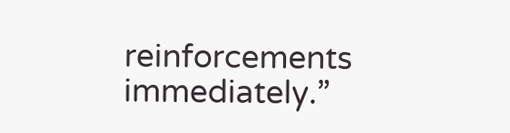reinforcements immediately.”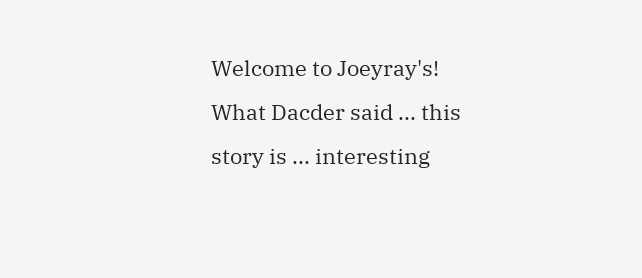Welcome to Joeyray's!
What Dacder said ... this story is ... interesting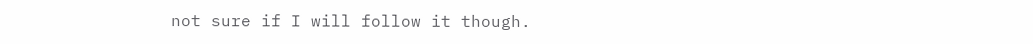not sure if I will follow it though.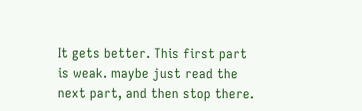It gets better. This first part is weak. maybe just read the next part, and then stop there.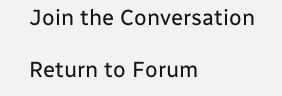Join the Conversation

Return to Forum